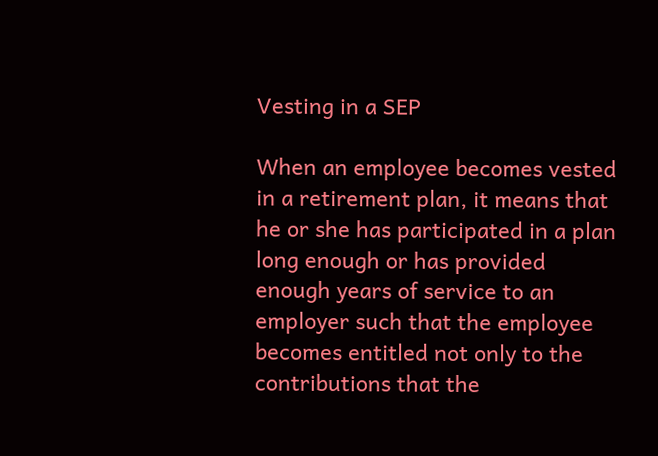Vesting in a SEP

When an employee becomes vested in a retirement plan, it means that he or she has participated in a plan long enough or has provided enough years of service to an employer such that the employee becomes entitled not only to the contributions that the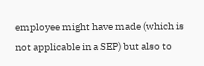employee might have made (which is not applicable in a SEP) but also to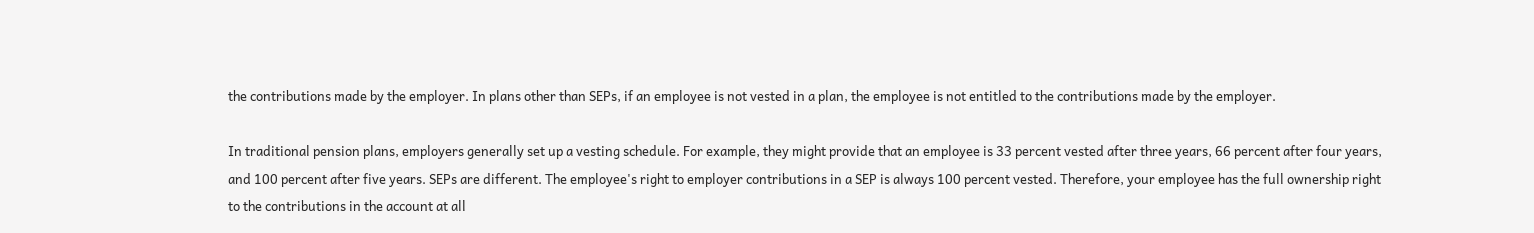the contributions made by the employer. In plans other than SEPs, if an employee is not vested in a plan, the employee is not entitled to the contributions made by the employer.

In traditional pension plans, employers generally set up a vesting schedule. For example, they might provide that an employee is 33 percent vested after three years, 66 percent after four years, and 100 percent after five years. SEPs are different. The employee's right to employer contributions in a SEP is always 100 percent vested. Therefore, your employee has the full ownership right to the contributions in the account at all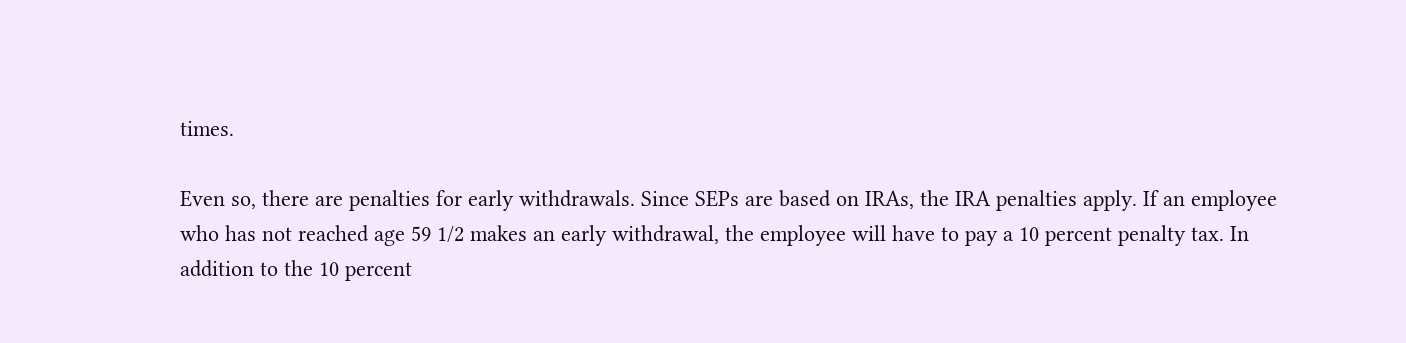times.

Even so, there are penalties for early withdrawals. Since SEPs are based on IRAs, the IRA penalties apply. If an employee who has not reached age 59 1/2 makes an early withdrawal, the employee will have to pay a 10 percent penalty tax. In addition to the 10 percent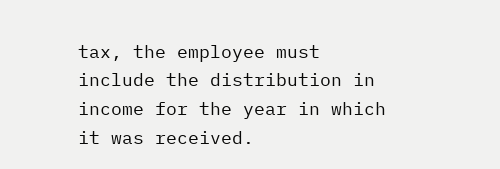tax, the employee must include the distribution in income for the year in which it was received.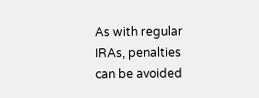As with regular IRAs, penalties can be avoided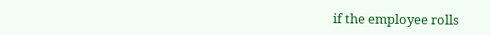if the employee rolls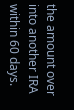the amount over into another IRA within 60 days.